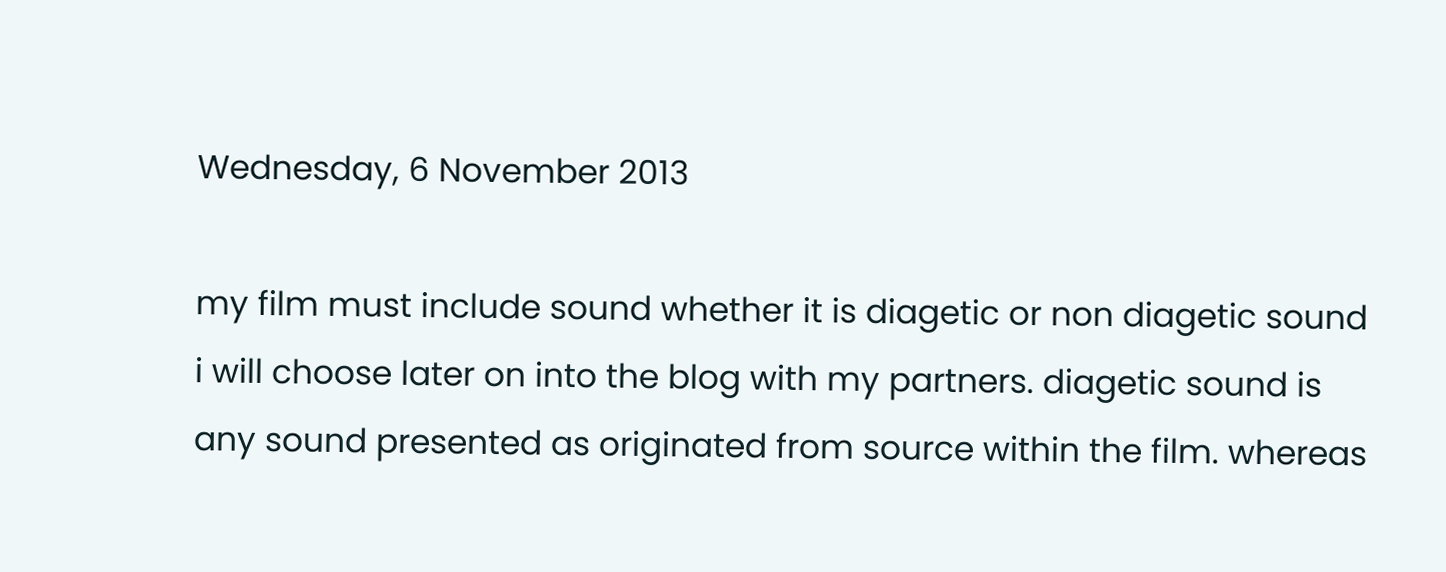Wednesday, 6 November 2013

my film must include sound whether it is diagetic or non diagetic sound i will choose later on into the blog with my partners. diagetic sound is any sound presented as originated from source within the film. whereas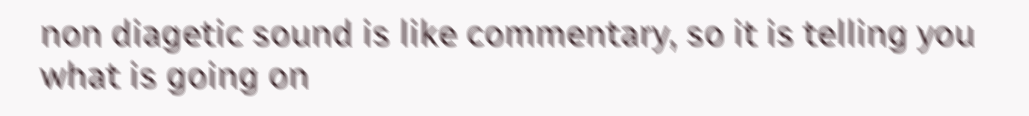non diagetic sound is like commentary, so it is telling you what is going on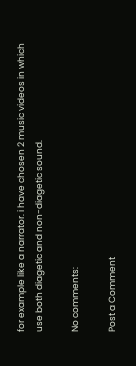for example like a narrator. i have chosen 2 music videos in which use both diagetic and non-diagetic sound.

No comments:

Post a Comment